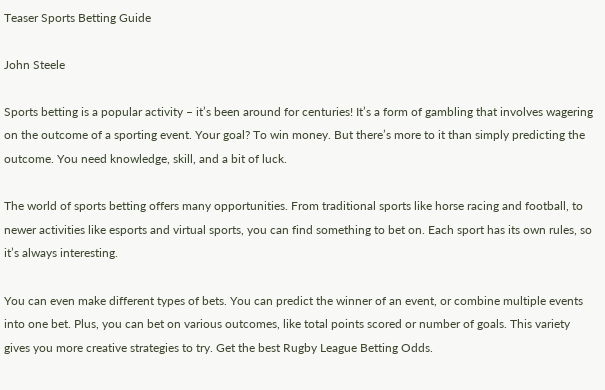Teaser Sports Betting Guide

John Steele

Sports betting is a popular activity – it’s been around for centuries! It’s a form of gambling that involves wagering on the outcome of a sporting event. Your goal? To win money. But there’s more to it than simply predicting the outcome. You need knowledge, skill, and a bit of luck.

The world of sports betting offers many opportunities. From traditional sports like horse racing and football, to newer activities like esports and virtual sports, you can find something to bet on. Each sport has its own rules, so it’s always interesting.

You can even make different types of bets. You can predict the winner of an event, or combine multiple events into one bet. Plus, you can bet on various outcomes, like total points scored or number of goals. This variety gives you more creative strategies to try. Get the best Rugby League Betting Odds.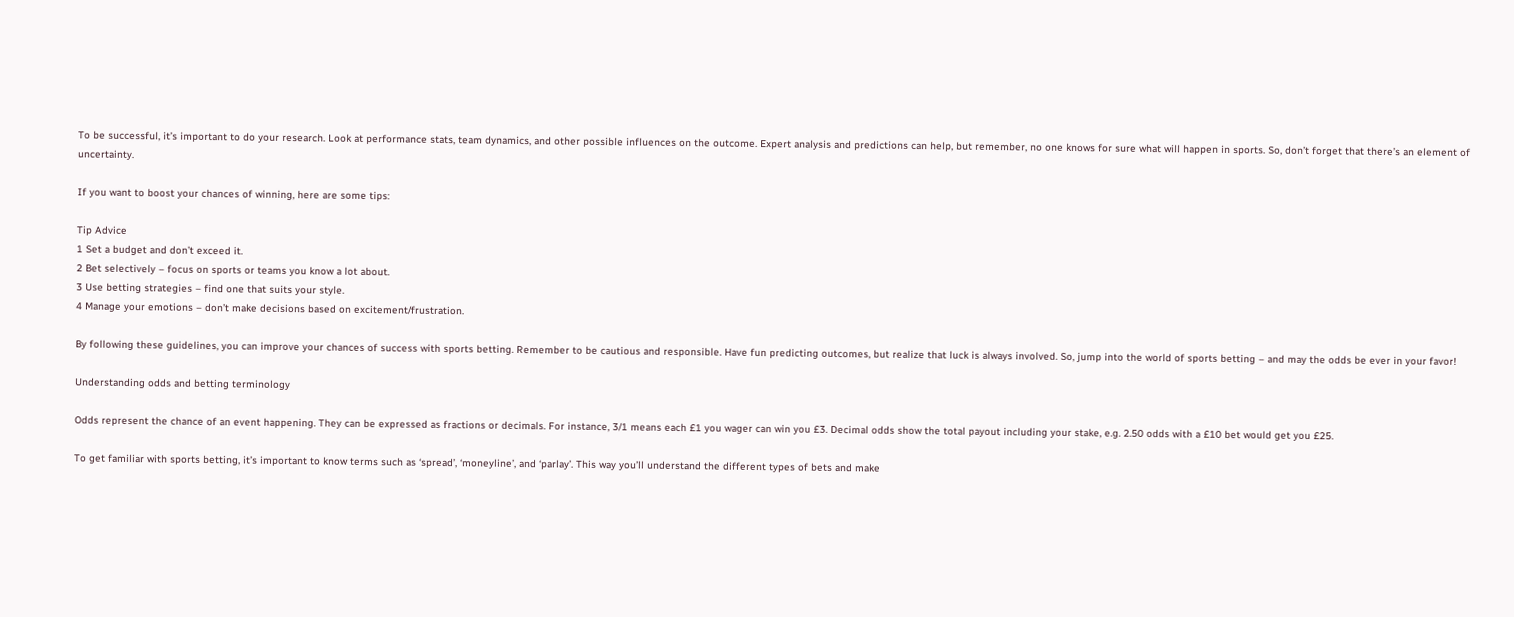To be successful, it’s important to do your research. Look at performance stats, team dynamics, and other possible influences on the outcome. Expert analysis and predictions can help, but remember, no one knows for sure what will happen in sports. So, don’t forget that there’s an element of uncertainty.

If you want to boost your chances of winning, here are some tips:

Tip Advice
1 Set a budget and don’t exceed it.
2 Bet selectively – focus on sports or teams you know a lot about.
3 Use betting strategies – find one that suits your style.
4 Manage your emotions – don’t make decisions based on excitement/frustration.

By following these guidelines, you can improve your chances of success with sports betting. Remember to be cautious and responsible. Have fun predicting outcomes, but realize that luck is always involved. So, jump into the world of sports betting – and may the odds be ever in your favor!

Understanding odds and betting terminology

Odds represent the chance of an event happening. They can be expressed as fractions or decimals. For instance, 3/1 means each £1 you wager can win you £3. Decimal odds show the total payout including your stake, e.g. 2.50 odds with a £10 bet would get you £25.

To get familiar with sports betting, it’s important to know terms such as ‘spread’, ‘moneyline’, and ‘parlay’. This way you’ll understand the different types of bets and make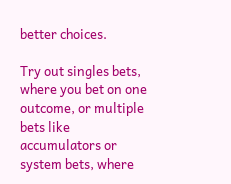better choices.

Try out singles bets, where you bet on one outcome, or multiple bets like accumulators or system bets, where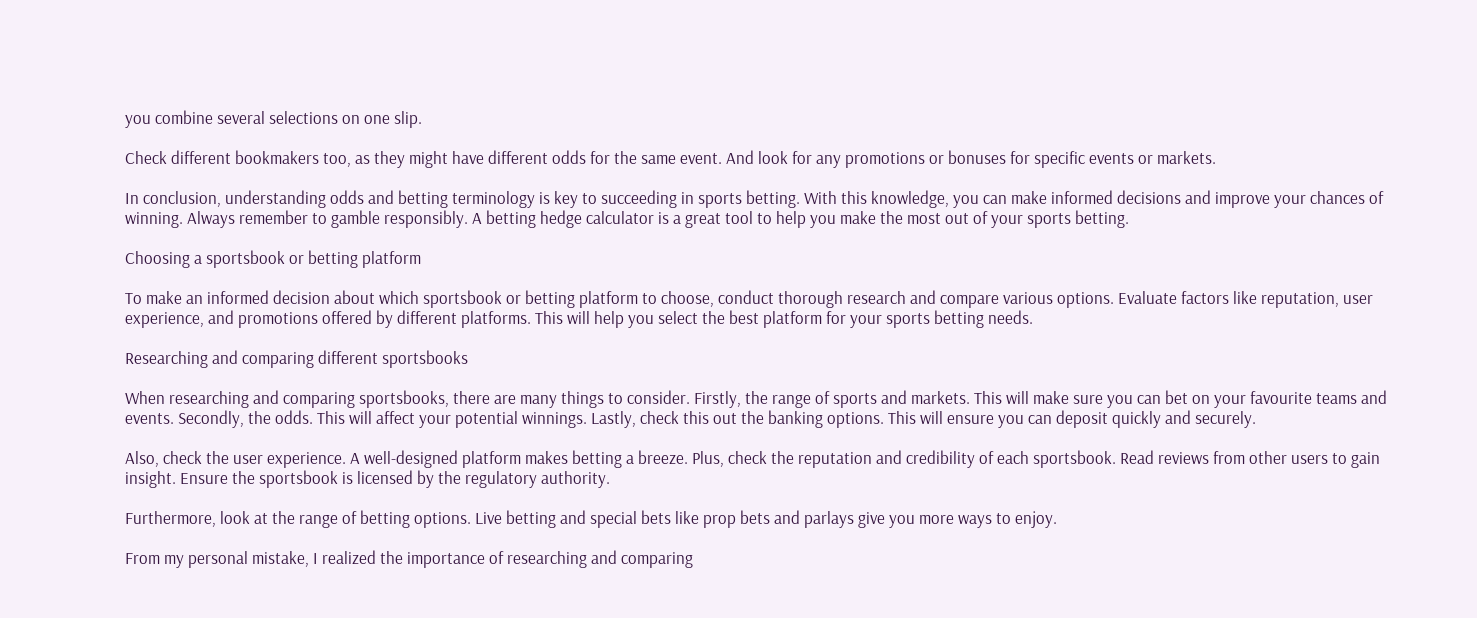you combine several selections on one slip.

Check different bookmakers too, as they might have different odds for the same event. And look for any promotions or bonuses for specific events or markets.

In conclusion, understanding odds and betting terminology is key to succeeding in sports betting. With this knowledge, you can make informed decisions and improve your chances of winning. Always remember to gamble responsibly. A betting hedge calculator is a great tool to help you make the most out of your sports betting.

Choosing a sportsbook or betting platform

To make an informed decision about which sportsbook or betting platform to choose, conduct thorough research and compare various options. Evaluate factors like reputation, user experience, and promotions offered by different platforms. This will help you select the best platform for your sports betting needs.

Researching and comparing different sportsbooks

When researching and comparing sportsbooks, there are many things to consider. Firstly, the range of sports and markets. This will make sure you can bet on your favourite teams and events. Secondly, the odds. This will affect your potential winnings. Lastly, check this out the banking options. This will ensure you can deposit quickly and securely.

Also, check the user experience. A well-designed platform makes betting a breeze. Plus, check the reputation and credibility of each sportsbook. Read reviews from other users to gain insight. Ensure the sportsbook is licensed by the regulatory authority.

Furthermore, look at the range of betting options. Live betting and special bets like prop bets and parlays give you more ways to enjoy.

From my personal mistake, I realized the importance of researching and comparing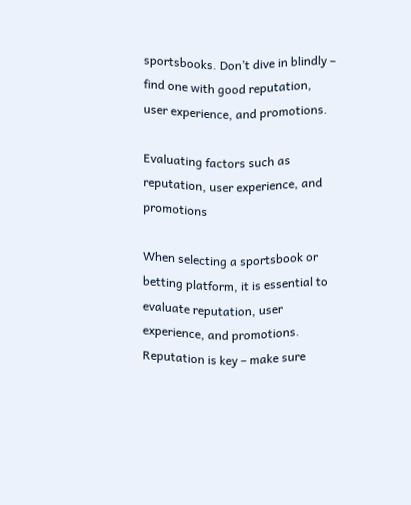sportsbooks. Don’t dive in blindly – find one with good reputation, user experience, and promotions.

Evaluating factors such as reputation, user experience, and promotions

When selecting a sportsbook or betting platform, it is essential to evaluate reputation, user experience, and promotions. Reputation is key – make sure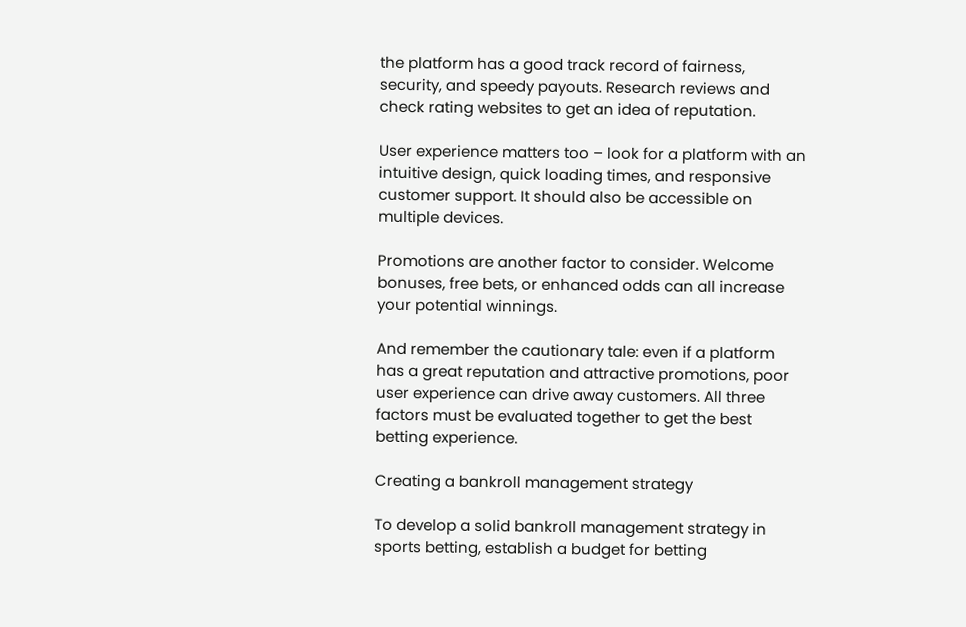the platform has a good track record of fairness, security, and speedy payouts. Research reviews and check rating websites to get an idea of reputation.

User experience matters too – look for a platform with an intuitive design, quick loading times, and responsive customer support. It should also be accessible on multiple devices.

Promotions are another factor to consider. Welcome bonuses, free bets, or enhanced odds can all increase your potential winnings.

And remember the cautionary tale: even if a platform has a great reputation and attractive promotions, poor user experience can drive away customers. All three factors must be evaluated together to get the best betting experience.

Creating a bankroll management strategy

To develop a solid bankroll management strategy in sports betting, establish a budget for betting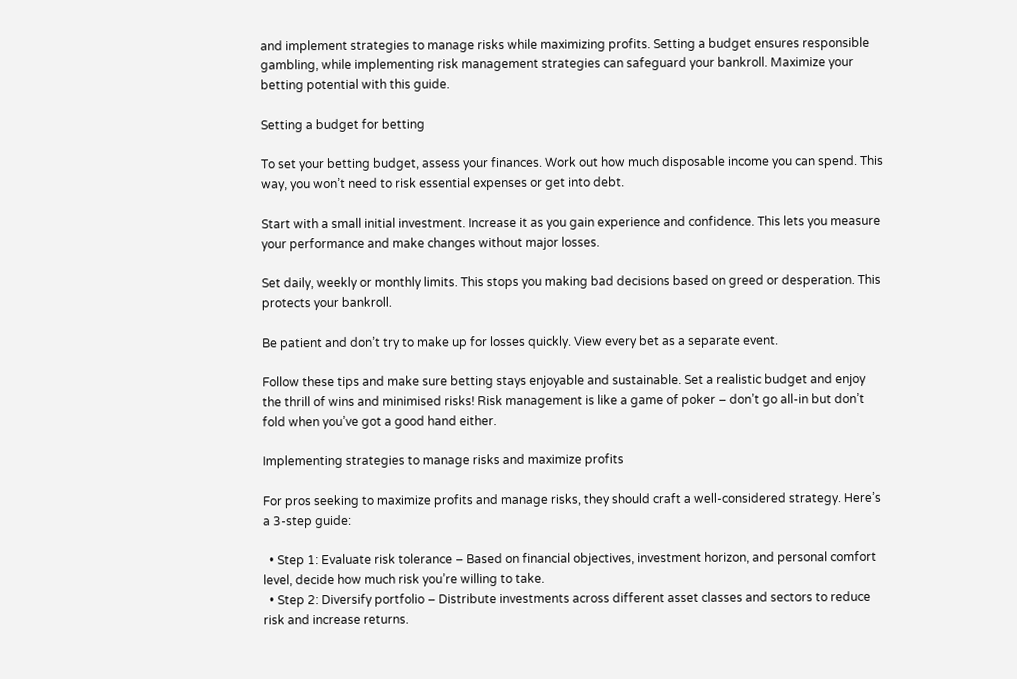and implement strategies to manage risks while maximizing profits. Setting a budget ensures responsible gambling, while implementing risk management strategies can safeguard your bankroll. Maximize your betting potential with this guide.

Setting a budget for betting

To set your betting budget, assess your finances. Work out how much disposable income you can spend. This way, you won’t need to risk essential expenses or get into debt.

Start with a small initial investment. Increase it as you gain experience and confidence. This lets you measure your performance and make changes without major losses.

Set daily, weekly or monthly limits. This stops you making bad decisions based on greed or desperation. This protects your bankroll.

Be patient and don’t try to make up for losses quickly. View every bet as a separate event.

Follow these tips and make sure betting stays enjoyable and sustainable. Set a realistic budget and enjoy the thrill of wins and minimised risks! Risk management is like a game of poker – don’t go all-in but don’t fold when you’ve got a good hand either.

Implementing strategies to manage risks and maximize profits

For pros seeking to maximize profits and manage risks, they should craft a well-considered strategy. Here’s a 3-step guide:

  • Step 1: Evaluate risk tolerance – Based on financial objectives, investment horizon, and personal comfort level, decide how much risk you’re willing to take.
  • Step 2: Diversify portfolio – Distribute investments across different asset classes and sectors to reduce risk and increase returns.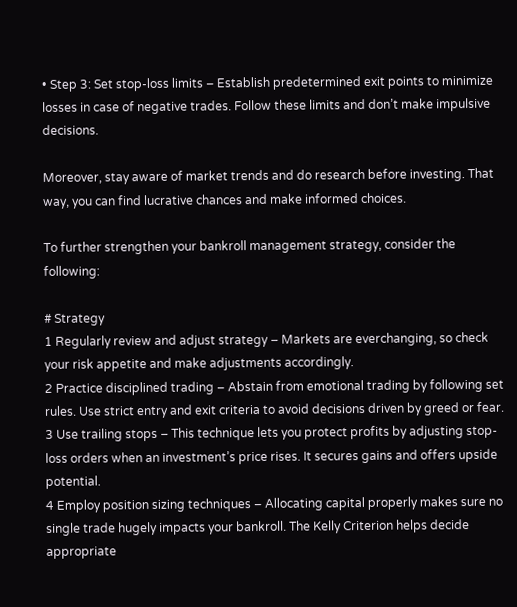• Step 3: Set stop-loss limits – Establish predetermined exit points to minimize losses in case of negative trades. Follow these limits and don’t make impulsive decisions.

Moreover, stay aware of market trends and do research before investing. That way, you can find lucrative chances and make informed choices.

To further strengthen your bankroll management strategy, consider the following:

# Strategy
1 Regularly review and adjust strategy – Markets are everchanging, so check your risk appetite and make adjustments accordingly.
2 Practice disciplined trading – Abstain from emotional trading by following set rules. Use strict entry and exit criteria to avoid decisions driven by greed or fear.
3 Use trailing stops – This technique lets you protect profits by adjusting stop-loss orders when an investment’s price rises. It secures gains and offers upside potential.
4 Employ position sizing techniques – Allocating capital properly makes sure no single trade hugely impacts your bankroll. The Kelly Criterion helps decide appropriate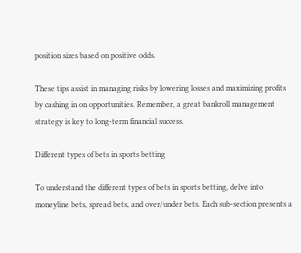position sizes based on positive odds.

These tips assist in managing risks by lowering losses and maximizing profits by cashing in on opportunities. Remember, a great bankroll management strategy is key to long-term financial success.

Different types of bets in sports betting

To understand the different types of bets in sports betting, delve into moneyline bets, spread bets, and over/under bets. Each sub-section presents a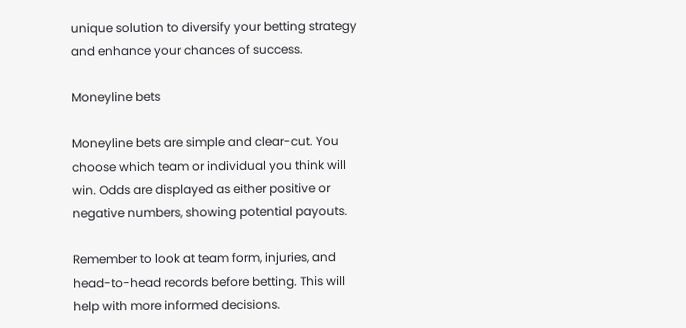unique solution to diversify your betting strategy and enhance your chances of success.

Moneyline bets

Moneyline bets are simple and clear-cut. You choose which team or individual you think will win. Odds are displayed as either positive or negative numbers, showing potential payouts.

Remember to look at team form, injuries, and head-to-head records before betting. This will help with more informed decisions.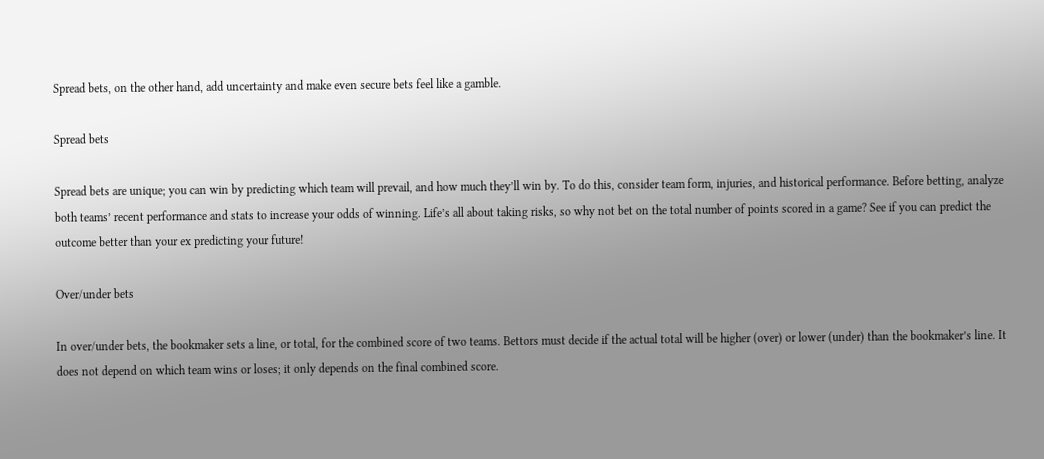Spread bets, on the other hand, add uncertainty and make even secure bets feel like a gamble.

Spread bets

Spread bets are unique; you can win by predicting which team will prevail, and how much they’ll win by. To do this, consider team form, injuries, and historical performance. Before betting, analyze both teams’ recent performance and stats to increase your odds of winning. Life’s all about taking risks, so why not bet on the total number of points scored in a game? See if you can predict the outcome better than your ex predicting your future!

Over/under bets

In over/under bets, the bookmaker sets a line, or total, for the combined score of two teams. Bettors must decide if the actual total will be higher (over) or lower (under) than the bookmaker’s line. It does not depend on which team wins or loses; it only depends on the final combined score.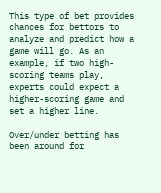This type of bet provides chances for bettors to analyze and predict how a game will go. As an example, if two high-scoring teams play, experts could expect a higher-scoring game and set a higher line.

Over/under betting has been around for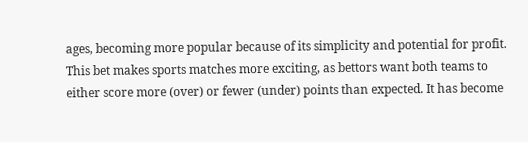ages, becoming more popular because of its simplicity and potential for profit. This bet makes sports matches more exciting, as bettors want both teams to either score more (over) or fewer (under) points than expected. It has become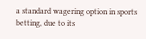a standard wagering option in sports betting, due to its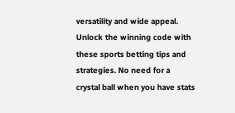versatility and wide appeal. Unlock the winning code with these sports betting tips and strategies. No need for a crystal ball when you have stats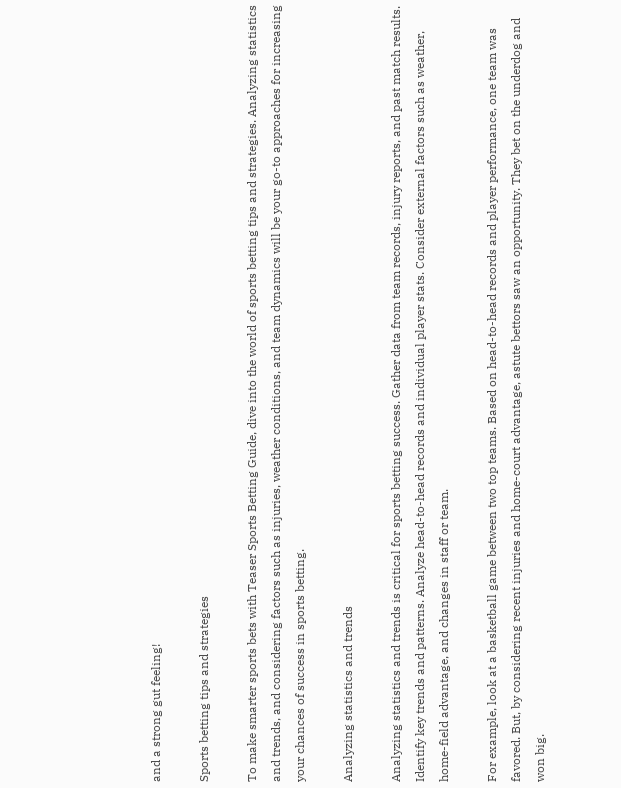and a strong gut feeling!

Sports betting tips and strategies

To make smarter sports bets with Teaser Sports Betting Guide, dive into the world of sports betting tips and strategies. Analyzing statistics and trends, and considering factors such as injuries, weather conditions, and team dynamics will be your go-to approaches for increasing your chances of success in sports betting.

Analyzing statistics and trends

Analyzing statistics and trends is critical for sports betting success. Gather data from team records, injury reports, and past match results. Identify key trends and patterns. Analyze head-to-head records and individual player stats. Consider external factors such as weather, home-field advantage, and changes in staff or team.

For example, look at a basketball game between two top teams. Based on head-to-head records and player performance, one team was favored. But, by considering recent injuries and home-court advantage, astute bettors saw an opportunity. They bet on the underdog and won big.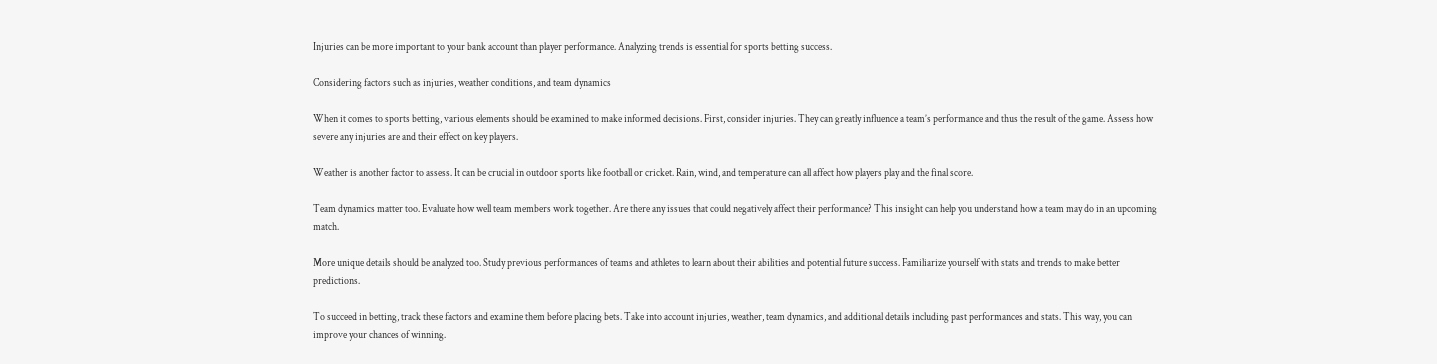Injuries can be more important to your bank account than player performance. Analyzing trends is essential for sports betting success.

Considering factors such as injuries, weather conditions, and team dynamics

When it comes to sports betting, various elements should be examined to make informed decisions. First, consider injuries. They can greatly influence a team’s performance and thus the result of the game. Assess how severe any injuries are and their effect on key players.

Weather is another factor to assess. It can be crucial in outdoor sports like football or cricket. Rain, wind, and temperature can all affect how players play and the final score.

Team dynamics matter too. Evaluate how well team members work together. Are there any issues that could negatively affect their performance? This insight can help you understand how a team may do in an upcoming match.

More unique details should be analyzed too. Study previous performances of teams and athletes to learn about their abilities and potential future success. Familiarize yourself with stats and trends to make better predictions.

To succeed in betting, track these factors and examine them before placing bets. Take into account injuries, weather, team dynamics, and additional details including past performances and stats. This way, you can improve your chances of winning.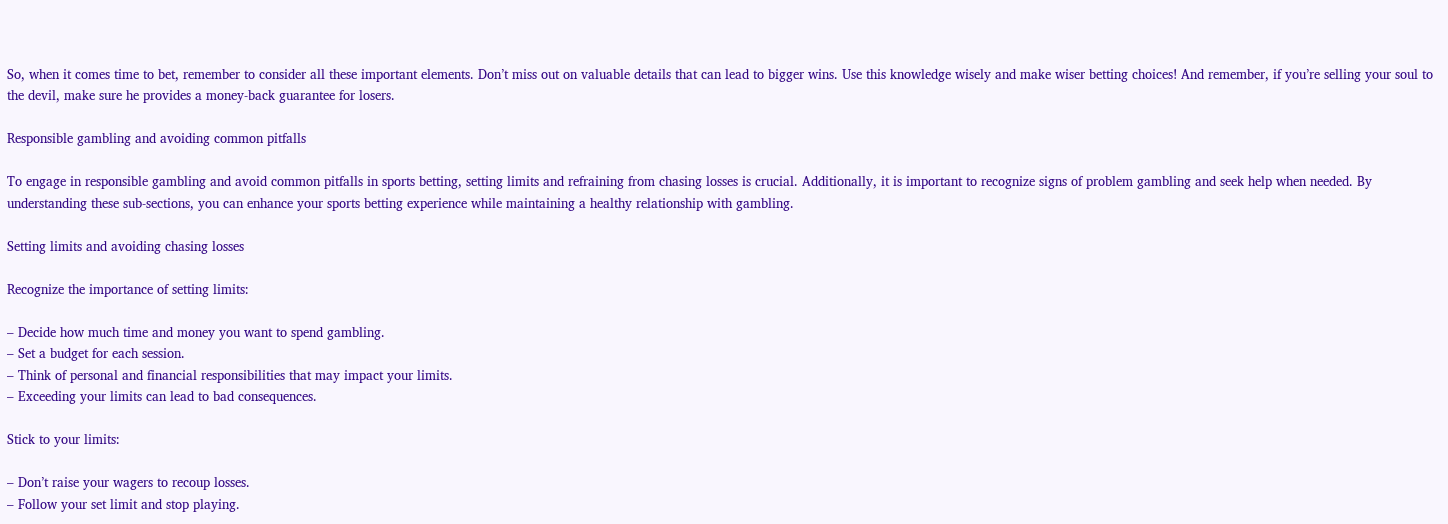So, when it comes time to bet, remember to consider all these important elements. Don’t miss out on valuable details that can lead to bigger wins. Use this knowledge wisely and make wiser betting choices! And remember, if you’re selling your soul to the devil, make sure he provides a money-back guarantee for losers.

Responsible gambling and avoiding common pitfalls

To engage in responsible gambling and avoid common pitfalls in sports betting, setting limits and refraining from chasing losses is crucial. Additionally, it is important to recognize signs of problem gambling and seek help when needed. By understanding these sub-sections, you can enhance your sports betting experience while maintaining a healthy relationship with gambling.

Setting limits and avoiding chasing losses

Recognize the importance of setting limits:

– Decide how much time and money you want to spend gambling.
– Set a budget for each session.
– Think of personal and financial responsibilities that may impact your limits.
– Exceeding your limits can lead to bad consequences.

Stick to your limits:

– Don’t raise your wagers to recoup losses.
– Follow your set limit and stop playing.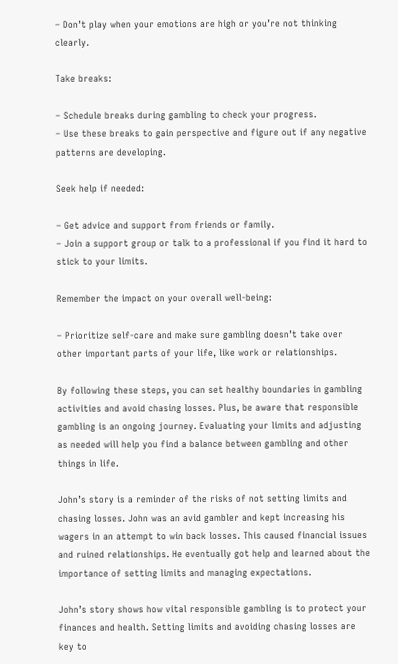– Don’t play when your emotions are high or you’re not thinking clearly.

Take breaks:

– Schedule breaks during gambling to check your progress.
– Use these breaks to gain perspective and figure out if any negative patterns are developing.

Seek help if needed:

– Get advice and support from friends or family.
– Join a support group or talk to a professional if you find it hard to stick to your limits.

Remember the impact on your overall well-being:

– Prioritize self-care and make sure gambling doesn’t take over other important parts of your life, like work or relationships.

By following these steps, you can set healthy boundaries in gambling activities and avoid chasing losses. Plus, be aware that responsible gambling is an ongoing journey. Evaluating your limits and adjusting as needed will help you find a balance between gambling and other things in life.

John’s story is a reminder of the risks of not setting limits and chasing losses. John was an avid gambler and kept increasing his wagers in an attempt to win back losses. This caused financial issues and ruined relationships. He eventually got help and learned about the importance of setting limits and managing expectations.

John’s story shows how vital responsible gambling is to protect your finances and health. Setting limits and avoiding chasing losses are key to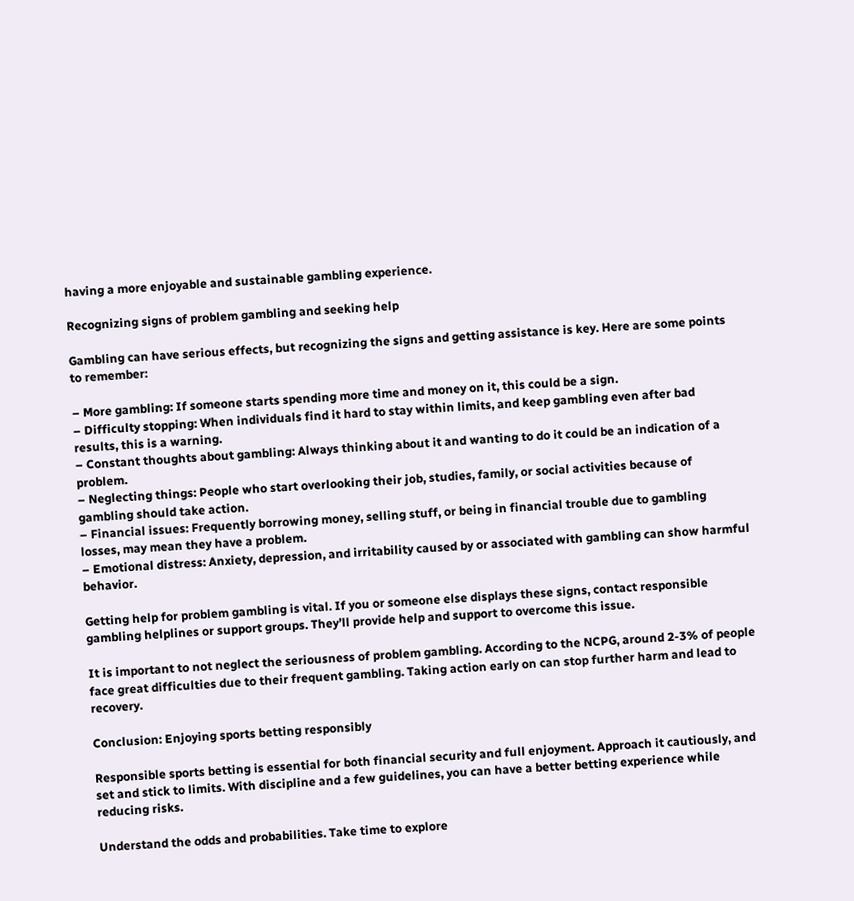having a more enjoyable and sustainable gambling experience.

Recognizing signs of problem gambling and seeking help

Gambling can have serious effects, but recognizing the signs and getting assistance is key. Here are some points to remember:

– More gambling: If someone starts spending more time and money on it, this could be a sign.
– Difficulty stopping: When individuals find it hard to stay within limits, and keep gambling even after bad results, this is a warning.
– Constant thoughts about gambling: Always thinking about it and wanting to do it could be an indication of a problem.
– Neglecting things: People who start overlooking their job, studies, family, or social activities because of gambling should take action.
– Financial issues: Frequently borrowing money, selling stuff, or being in financial trouble due to gambling losses, may mean they have a problem.
– Emotional distress: Anxiety, depression, and irritability caused by or associated with gambling can show harmful behavior.

Getting help for problem gambling is vital. If you or someone else displays these signs, contact responsible gambling helplines or support groups. They’ll provide help and support to overcome this issue.

It is important to not neglect the seriousness of problem gambling. According to the NCPG, around 2-3% of people face great difficulties due to their frequent gambling. Taking action early on can stop further harm and lead to recovery.

Conclusion: Enjoying sports betting responsibly

Responsible sports betting is essential for both financial security and full enjoyment. Approach it cautiously, and set and stick to limits. With discipline and a few guidelines, you can have a better betting experience while reducing risks.

Understand the odds and probabilities. Take time to explore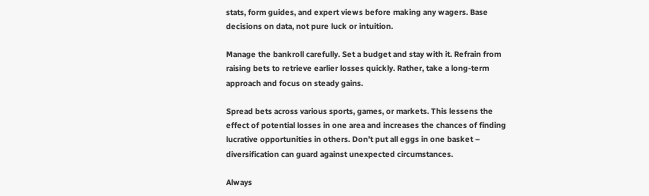stats, form guides, and expert views before making any wagers. Base decisions on data, not pure luck or intuition.

Manage the bankroll carefully. Set a budget and stay with it. Refrain from raising bets to retrieve earlier losses quickly. Rather, take a long-term approach and focus on steady gains.

Spread bets across various sports, games, or markets. This lessens the effect of potential losses in one area and increases the chances of finding lucrative opportunities in others. Don’t put all eggs in one basket – diversification can guard against unexpected circumstances.

Always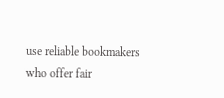use reliable bookmakers who offer fair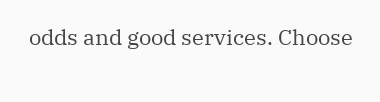odds and good services. Choose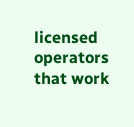licensed operators that work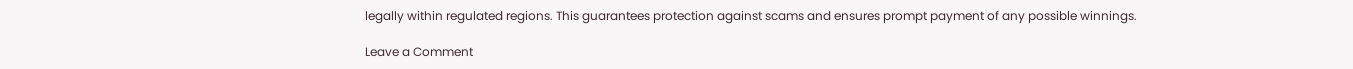legally within regulated regions. This guarantees protection against scams and ensures prompt payment of any possible winnings.

Leave a Comment